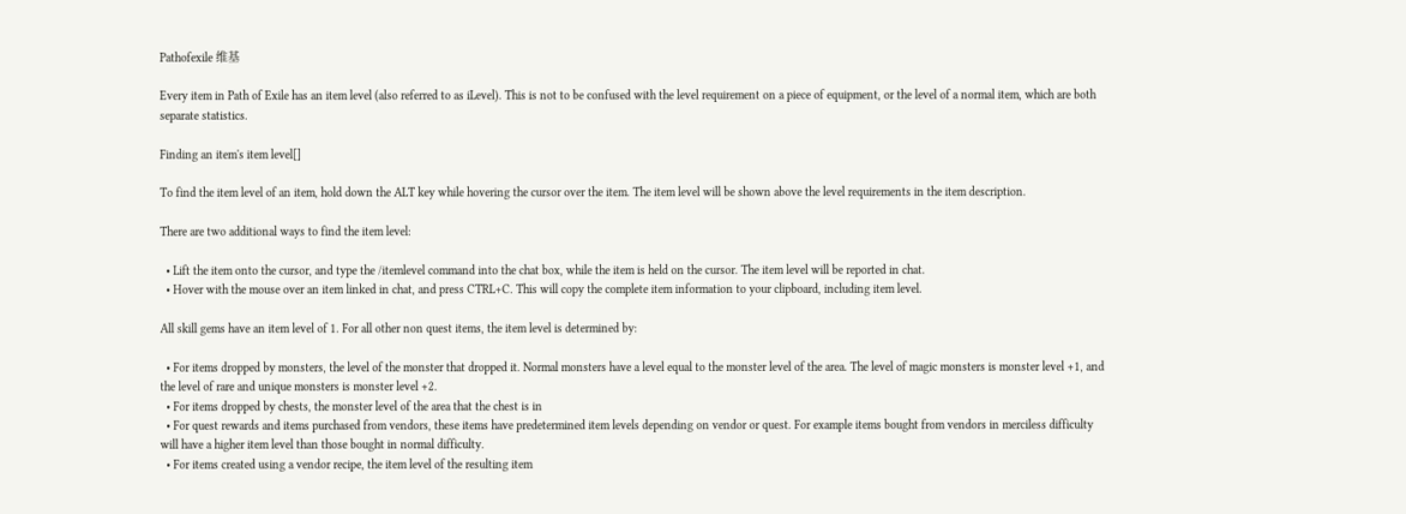Pathofexile 维基

Every item in Path of Exile has an item level (also referred to as iLevel). This is not to be confused with the level requirement on a piece of equipment, or the level of a normal item, which are both separate statistics.

Finding an item's item level[]

To find the item level of an item, hold down the ALT key while hovering the cursor over the item. The item level will be shown above the level requirements in the item description.

There are two additional ways to find the item level:

  • Lift the item onto the cursor, and type the /itemlevel command into the chat box, while the item is held on the cursor. The item level will be reported in chat.
  • Hover with the mouse over an item linked in chat, and press CTRL+C. This will copy the complete item information to your clipboard, including item level.

All skill gems have an item level of 1. For all other non quest items, the item level is determined by:

  • For items dropped by monsters, the level of the monster that dropped it. Normal monsters have a level equal to the monster level of the area. The level of magic monsters is monster level +1, and the level of rare and unique monsters is monster level +2.
  • For items dropped by chests, the monster level of the area that the chest is in
  • For quest rewards and items purchased from vendors, these items have predetermined item levels depending on vendor or quest. For example items bought from vendors in merciless difficulty will have a higher item level than those bought in normal difficulty.
  • For items created using a vendor recipe, the item level of the resulting item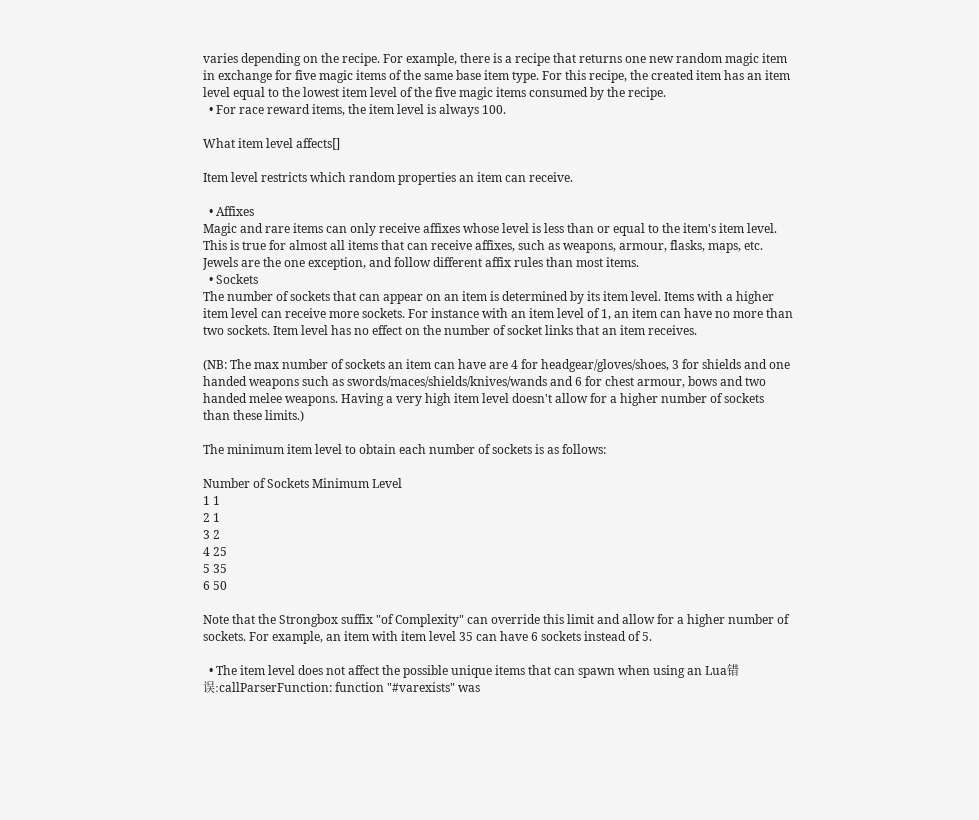varies depending on the recipe. For example, there is a recipe that returns one new random magic item in exchange for five magic items of the same base item type. For this recipe, the created item has an item level equal to the lowest item level of the five magic items consumed by the recipe.
  • For race reward items, the item level is always 100.

What item level affects[]

Item level restricts which random properties an item can receive.

  • Affixes
Magic and rare items can only receive affixes whose level is less than or equal to the item's item level. This is true for almost all items that can receive affixes, such as weapons, armour, flasks, maps, etc. Jewels are the one exception, and follow different affix rules than most items.
  • Sockets
The number of sockets that can appear on an item is determined by its item level. Items with a higher item level can receive more sockets. For instance with an item level of 1, an item can have no more than two sockets. Item level has no effect on the number of socket links that an item receives.

(NB: The max number of sockets an item can have are 4 for headgear/gloves/shoes, 3 for shields and one handed weapons such as swords/maces/shields/knives/wands and 6 for chest armour, bows and two handed melee weapons. Having a very high item level doesn't allow for a higher number of sockets than these limits.)

The minimum item level to obtain each number of sockets is as follows:

Number of Sockets Minimum Level
1 1
2 1
3 2
4 25
5 35
6 50

Note that the Strongbox suffix "of Complexity" can override this limit and allow for a higher number of sockets. For example, an item with item level 35 can have 6 sockets instead of 5.

  • The item level does not affect the possible unique items that can spawn when using an Lua错误:callParserFunction: function "#varexists" was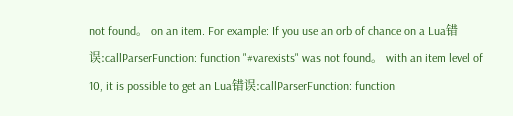not found。 on an item. For example: If you use an orb of chance on a Lua错误:callParserFunction: function "#varexists" was not found。 with an item level of 10, it is possible to get an Lua错误:callParserFunction: function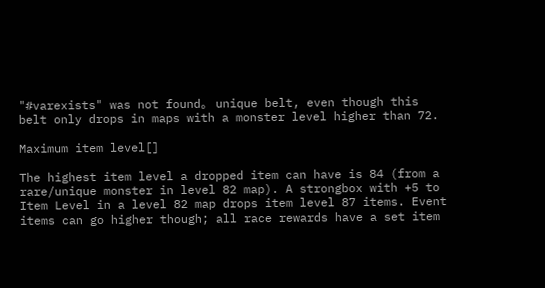"#varexists" was not found。 unique belt, even though this belt only drops in maps with a monster level higher than 72.

Maximum item level[]

The highest item level a dropped item can have is 84 (from a rare/unique monster in level 82 map). A strongbox with +5 to Item Level in a level 82 map drops item level 87 items. Event items can go higher though; all race rewards have a set item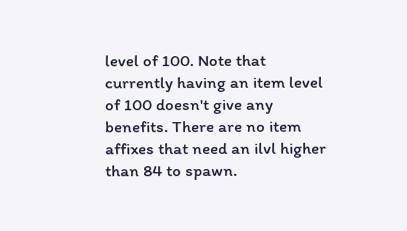level of 100. Note that currently having an item level of 100 doesn't give any benefits. There are no item affixes that need an ilvl higher than 84 to spawn.